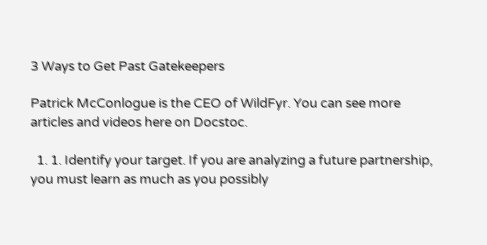3 Ways to Get Past Gatekeepers

Patrick McConlogue is the CEO of WildFyr. You can see more articles and videos here on Docstoc.

  1. 1. Identify your target. If you are analyzing a future partnership, you must learn as much as you possibly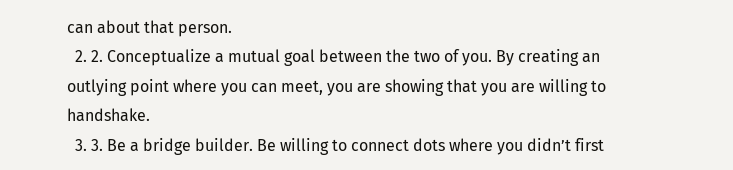can about that person.
  2. 2. Conceptualize a mutual goal between the two of you. By creating an outlying point where you can meet, you are showing that you are willing to handshake.
  3. 3. Be a bridge builder. Be willing to connect dots where you didn’t first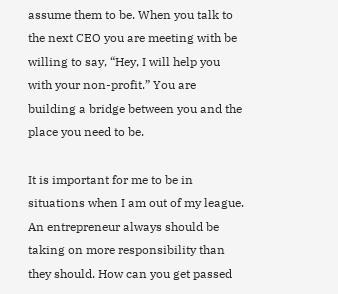assume them to be. When you talk to the next CEO you are meeting with be willing to say, “Hey, I will help you with your non-profit.” You are building a bridge between you and the place you need to be.

It is important for me to be in situations when I am out of my league. An entrepreneur always should be taking on more responsibility than they should. How can you get passed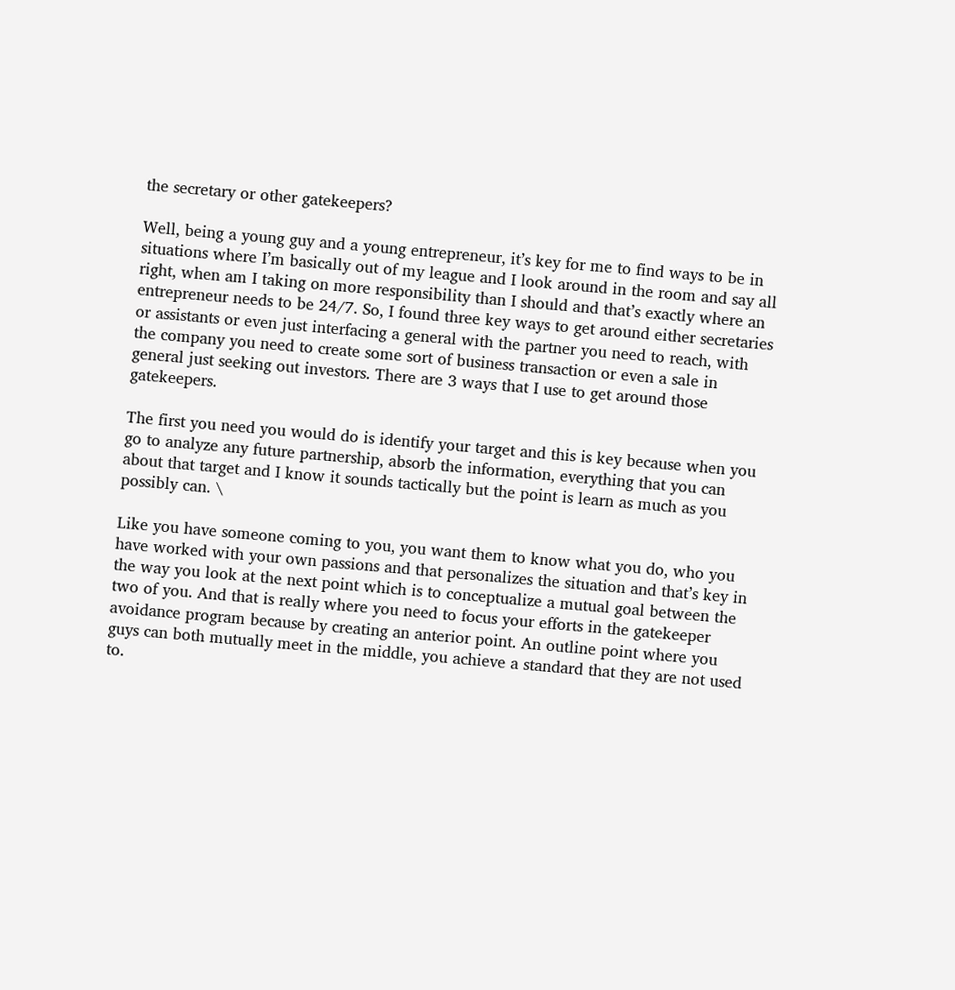the secretary or other gatekeepers?

Well, being a young guy and a young entrepreneur, it’s key for me to find ways to be in situations where I’m basically out of my league and I look around in the room and say all right, when am I taking on more responsibility than I should and that’s exactly where an entrepreneur needs to be 24/7. So, I found three key ways to get around either secretaries or assistants or even just interfacing a general with the partner you need to reach, with the company you need to create some sort of business transaction or even a sale in general just seeking out investors. There are 3 ways that I use to get around those gatekeepers.

The first you need you would do is identify your target and this is key because when you go to analyze any future partnership, absorb the information, everything that you can about that target and I know it sounds tactically but the point is learn as much as you possibly can. \

Like you have someone coming to you, you want them to know what you do, who you have worked with your own passions and that personalizes the situation and that’s key in the way you look at the next point which is to conceptualize a mutual goal between the two of you. And that is really where you need to focus your efforts in the gatekeeper avoidance program because by creating an anterior point. An outline point where you guys can both mutually meet in the middle, you achieve a standard that they are not used to.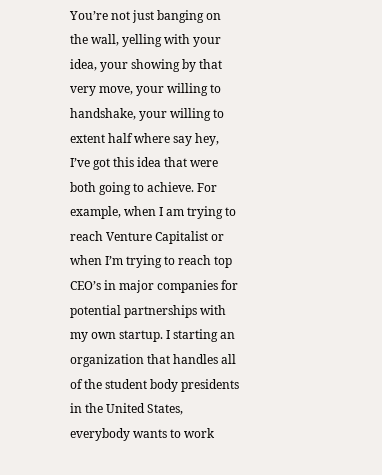You’re not just banging on the wall, yelling with your idea, your showing by that very move, your willing to handshake, your willing to extent half where say hey, I’ve got this idea that were both going to achieve. For example, when I am trying to reach Venture Capitalist or when I’m trying to reach top CEO’s in major companies for potential partnerships with my own startup. I starting an organization that handles all of the student body presidents in the United States, everybody wants to work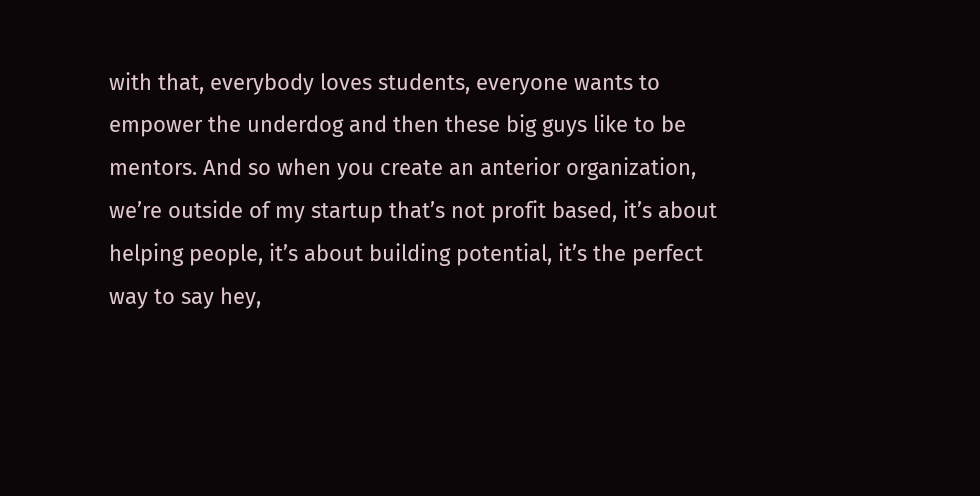with that, everybody loves students, everyone wants to empower the underdog and then these big guys like to be mentors. And so when you create an anterior organization, we’re outside of my startup that’s not profit based, it’s about helping people, it’s about building potential, it’s the perfect way to say hey,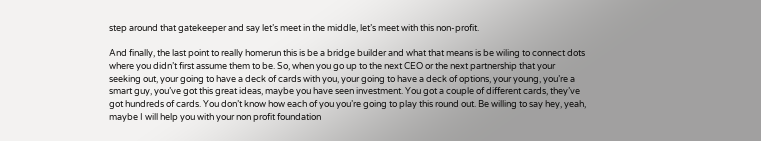step around that gatekeeper and say let’s meet in the middle, let’s meet with this non-profit.

And finally, the last point to really homerun this is be a bridge builder and what that means is be wiling to connect dots where you didn’t first assume them to be. So, when you go up to the next CEO or the next partnership that your seeking out, your going to have a deck of cards with you, your going to have a deck of options, your young, you’re a smart guy, you’ve got this great ideas, maybe you have seen investment. You got a couple of different cards, they’ve got hundreds of cards. You don’t know how each of you you’re going to play this round out. Be willing to say hey, yeah, maybe I will help you with your non profit foundation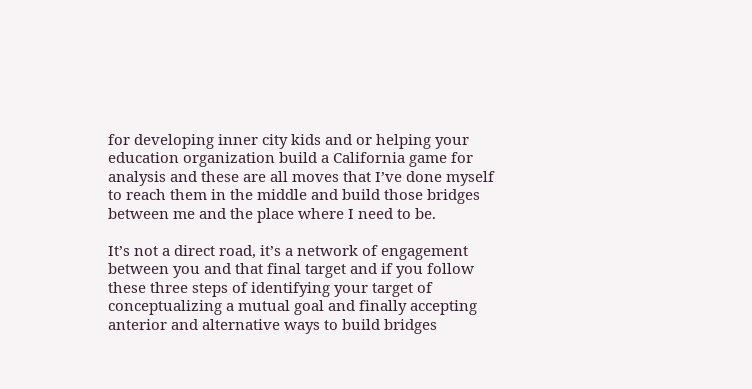for developing inner city kids and or helping your education organization build a California game for analysis and these are all moves that I’ve done myself to reach them in the middle and build those bridges between me and the place where I need to be.

It’s not a direct road, it’s a network of engagement between you and that final target and if you follow these three steps of identifying your target of conceptualizing a mutual goal and finally accepting anterior and alternative ways to build bridges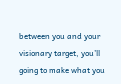between you and your visionary target, you’ll going to make what you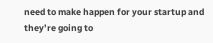need to make happen for your startup and they’re going to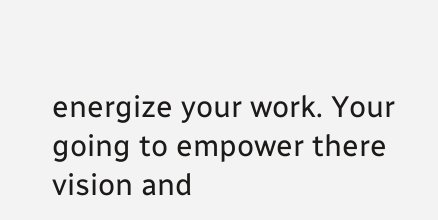energize your work. Your going to empower there vision and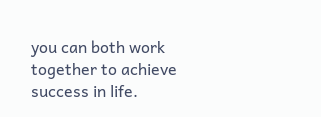you can both work together to achieve success in life.